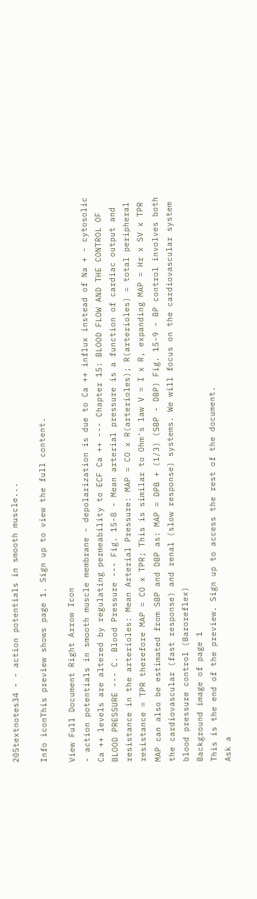205textnotes34 - - action potentials in smooth muscle...

Info iconThis preview shows page 1. Sign up to view the full content.

View Full Document Right Arrow Icon
- action potentials in smooth muscle membrane - depolarization is due to Ca ++ influx instead of Na + - cytosolic Ca ++ levels are altered by regulating permeability to ECF Ca ++ --- Chapter 15: BLOOD FLOW AND THE CONTROL OF BLOOD PRESSURE --- C. Blood Pressure --- Fig. 15-8 - Mean arterial pressure is a function of cardiac output and resistance in the arterioles: Mean Arterial Pressure: MAP = CO x R(arterioles); R(arterioles) = total peripheral resistance = TPR therefore MAP = CO x TPR; This is similar to Ohm's law V = I x R, expanding MAP = Hr x SV x TPR MAP can also be estimated from SBP and DBP as: MAP = DPB + (1/3) (SBP - DBP) Fig. 15-9 - BP control involves both the cardiovascular (fast response) and renal (slow response) systems. We will focus on the cardiovascular system blood pressure control (Baroreflex)
Background image of page 1
This is the end of the preview. Sign up to access the rest of the document.
Ask a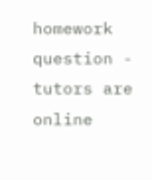homework question - tutors are online